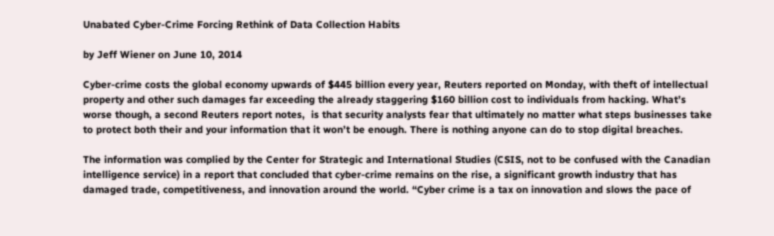Unabated Cyber-Crime Forcing Rethink of Data Collection Habits

by Jeff Wiener on June 10, 2014

Cyber-crime costs the global economy upwards of $445 billion every year, Reuters reported on Monday, with theft of intellectual property and other such damages far exceeding the already staggering $160 billion cost to individuals from hacking. What’s worse though, a second Reuters report notes,  is that security analysts fear that ultimately no matter what steps businesses take to protect both their and your information that it won’t be enough. There is nothing anyone can do to stop digital breaches.

The information was complied by the Center for Strategic and International Studies (CSIS, not to be confused with the Canadian intelligence service) in a report that concluded that cyber-crime remains on the rise, a significant growth industry that has damaged trade, competitiveness, and innovation around the world. “Cyber crime is a tax on innovation and slows the pace of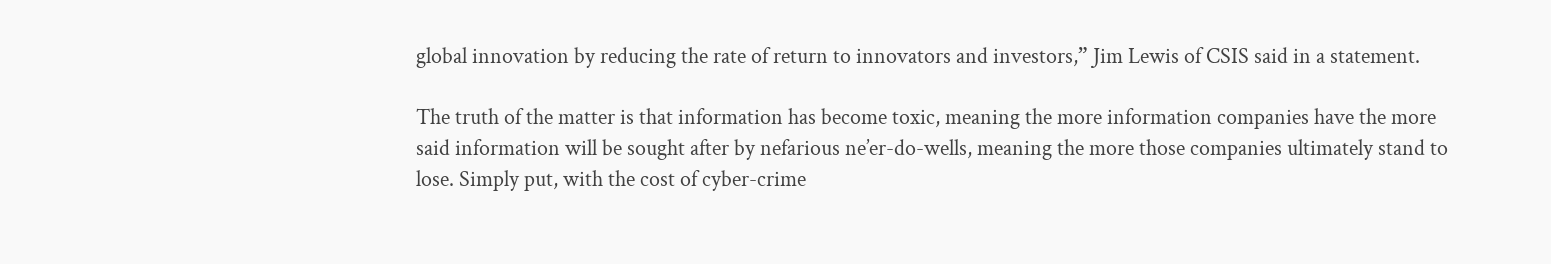global innovation by reducing the rate of return to innovators and investors,” Jim Lewis of CSIS said in a statement.

The truth of the matter is that information has become toxic, meaning the more information companies have the more said information will be sought after by nefarious ne’er-do-wells, meaning the more those companies ultimately stand to lose. Simply put, with the cost of cyber-crime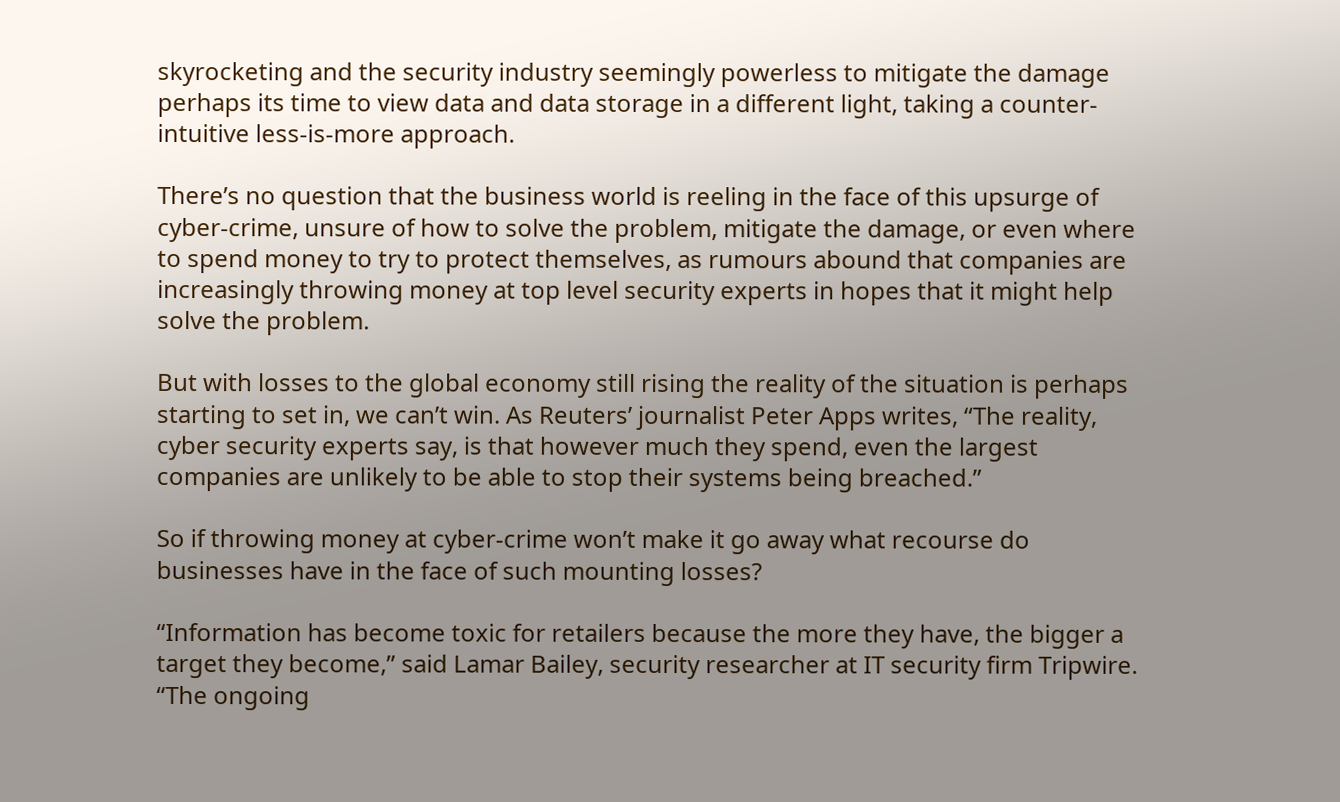skyrocketing and the security industry seemingly powerless to mitigate the damage perhaps its time to view data and data storage in a different light, taking a counter-intuitive less-is-more approach.

There’s no question that the business world is reeling in the face of this upsurge of cyber-crime, unsure of how to solve the problem, mitigate the damage, or even where to spend money to try to protect themselves, as rumours abound that companies are increasingly throwing money at top level security experts in hopes that it might help solve the problem.

But with losses to the global economy still rising the reality of the situation is perhaps starting to set in, we can’t win. As Reuters’ journalist Peter Apps writes, “The reality, cyber security experts say, is that however much they spend, even the largest companies are unlikely to be able to stop their systems being breached.”

So if throwing money at cyber-crime won’t make it go away what recourse do businesses have in the face of such mounting losses?

“Information has become toxic for retailers because the more they have, the bigger a target they become,” said Lamar Bailey, security researcher at IT security firm Tripwire. “The ongoing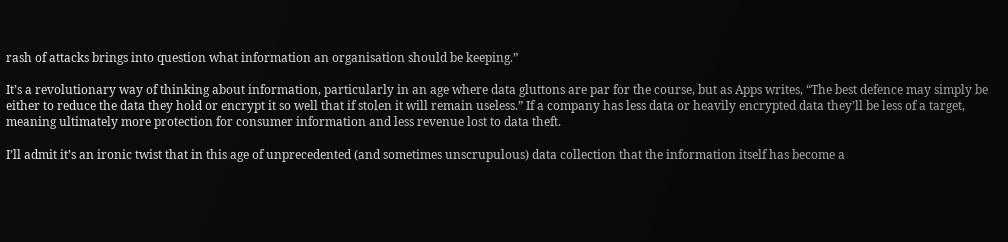rash of attacks brings into question what information an organisation should be keeping.”

It’s a revolutionary way of thinking about information, particularly in an age where data gluttons are par for the course, but as Apps writes, “The best defence may simply be either to reduce the data they hold or encrypt it so well that if stolen it will remain useless.” If a company has less data or heavily encrypted data they’ll be less of a target, meaning ultimately more protection for consumer information and less revenue lost to data theft.

I’ll admit it’s an ironic twist that in this age of unprecedented (and sometimes unscrupulous) data collection that the information itself has become a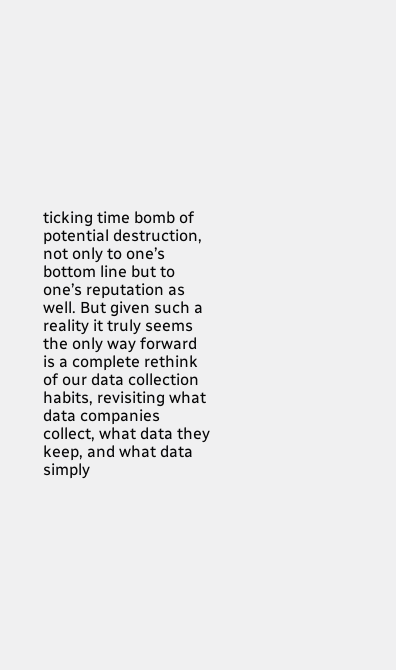ticking time bomb of potential destruction, not only to one’s bottom line but to one’s reputation as well. But given such a reality it truly seems the only way forward is a complete rethink of our data collection habits, revisiting what data companies collect, what data they keep, and what data simply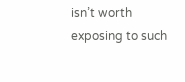isn’t worth exposing to such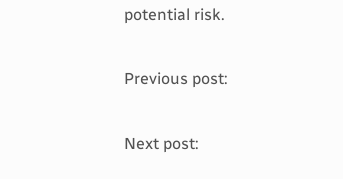potential risk.

Previous post:

Next post: